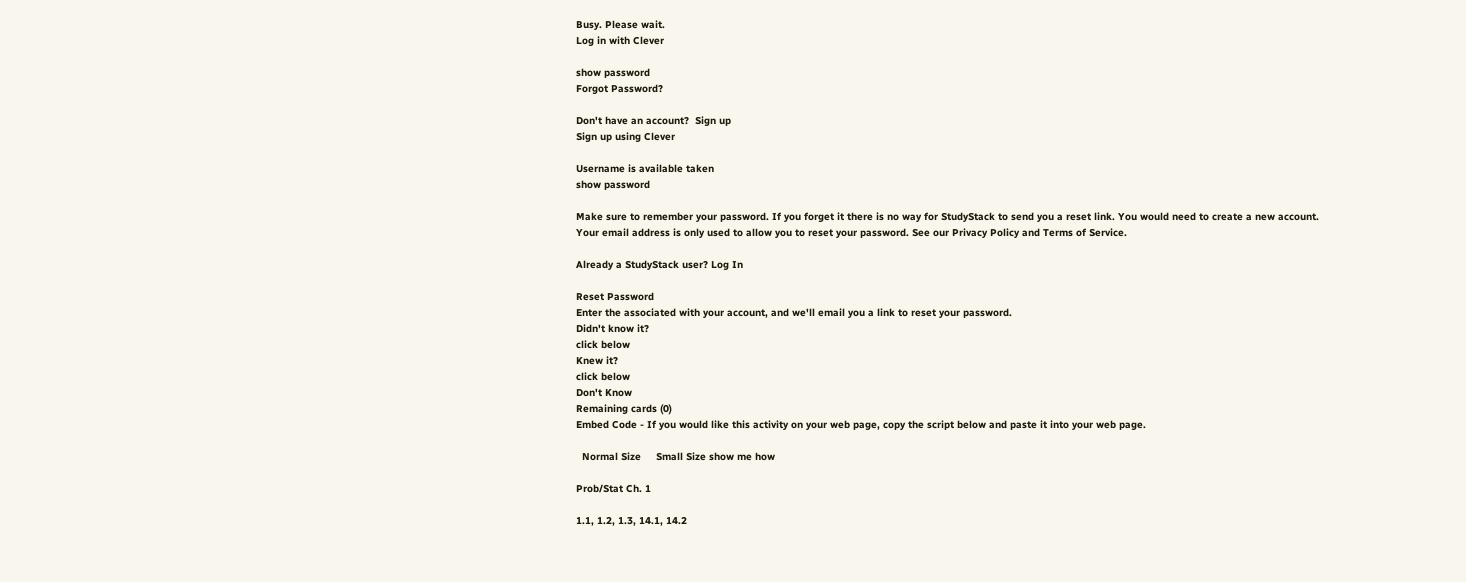Busy. Please wait.
Log in with Clever

show password
Forgot Password?

Don't have an account?  Sign up
Sign up using Clever

Username is available taken
show password

Make sure to remember your password. If you forget it there is no way for StudyStack to send you a reset link. You would need to create a new account.
Your email address is only used to allow you to reset your password. See our Privacy Policy and Terms of Service.

Already a StudyStack user? Log In

Reset Password
Enter the associated with your account, and we'll email you a link to reset your password.
Didn't know it?
click below
Knew it?
click below
Don't Know
Remaining cards (0)
Embed Code - If you would like this activity on your web page, copy the script below and paste it into your web page.

  Normal Size     Small Size show me how

Prob/Stat Ch. 1

1.1, 1.2, 1.3, 14.1, 14.2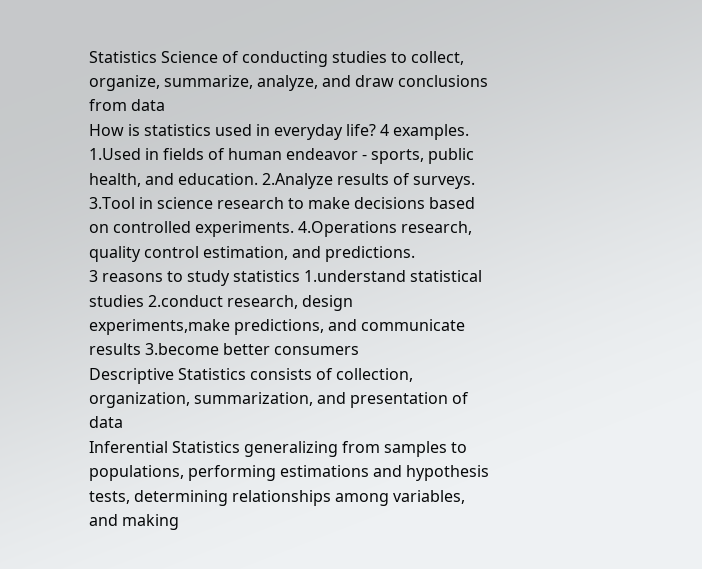Statistics Science of conducting studies to collect, organize, summarize, analyze, and draw conclusions from data
How is statistics used in everyday life? 4 examples. 1.Used in fields of human endeavor - sports, public health, and education. 2.Analyze results of surveys. 3.Tool in science research to make decisions based on controlled experiments. 4.Operations research, quality control estimation, and predictions.
3 reasons to study statistics 1.understand statistical studies 2.conduct research, design experiments,make predictions, and communicate results 3.become better consumers
Descriptive Statistics consists of collection, organization, summarization, and presentation of data
Inferential Statistics generalizing from samples to populations, performing estimations and hypothesis tests, determining relationships among variables, and making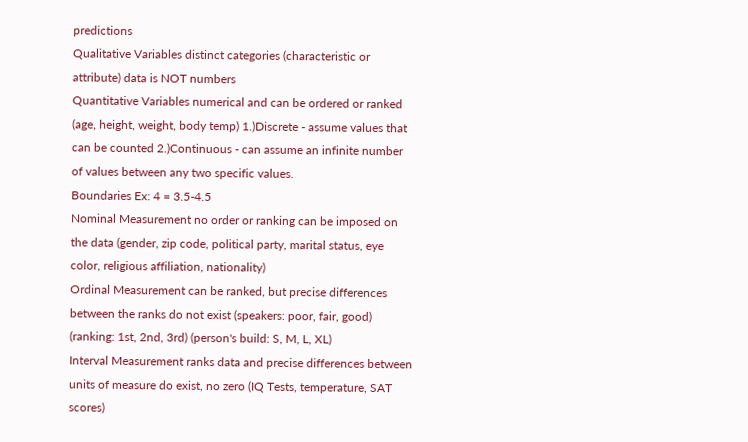predictions
Qualitative Variables distinct categories (characteristic or attribute) data is NOT numbers
Quantitative Variables numerical and can be ordered or ranked (age, height, weight, body temp) 1.)Discrete - assume values that can be counted 2.)Continuous - can assume an infinite number of values between any two specific values.
Boundaries Ex: 4 = 3.5-4.5
Nominal Measurement no order or ranking can be imposed on the data (gender, zip code, political party, marital status, eye color, religious affiliation, nationality)
Ordinal Measurement can be ranked, but precise differences between the ranks do not exist (speakers: poor, fair, good) (ranking: 1st, 2nd, 3rd) (person's build: S, M, L, XL)
Interval Measurement ranks data and precise differences between units of measure do exist, no zero (IQ Tests, temperature, SAT scores)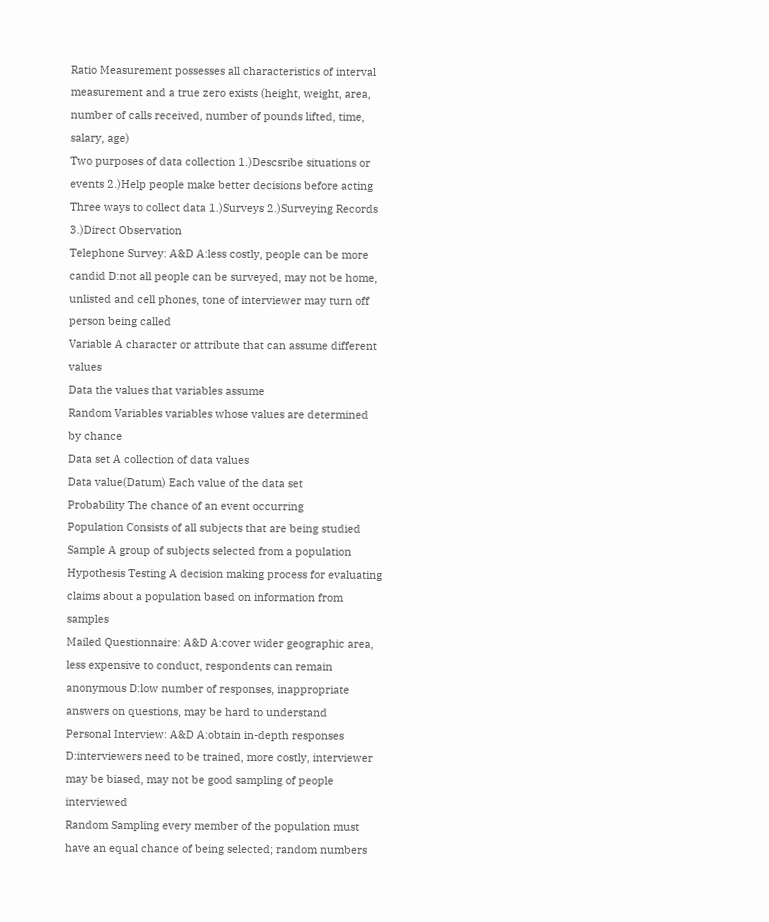Ratio Measurement possesses all characteristics of interval measurement and a true zero exists (height, weight, area, number of calls received, number of pounds lifted, time, salary, age)
Two purposes of data collection 1.)Descsribe situations or events 2.)Help people make better decisions before acting
Three ways to collect data 1.)Surveys 2.)Surveying Records 3.)Direct Observation
Telephone Survey: A&D A:less costly, people can be more candid D:not all people can be surveyed, may not be home, unlisted and cell phones, tone of interviewer may turn off person being called
Variable A character or attribute that can assume different values
Data the values that variables assume
Random Variables variables whose values are determined by chance
Data set A collection of data values
Data value(Datum) Each value of the data set
Probability The chance of an event occurring
Population Consists of all subjects that are being studied
Sample A group of subjects selected from a population
Hypothesis Testing A decision making process for evaluating claims about a population based on information from samples
Mailed Questionnaire: A&D A:cover wider geographic area, less expensive to conduct, respondents can remain anonymous D:low number of responses, inappropriate answers on questions, may be hard to understand
Personal Interview: A&D A:obtain in-depth responses D:interviewers need to be trained, more costly, interviewer may be biased, may not be good sampling of people interviewed
Random Sampling every member of the population must have an equal chance of being selected; random numbers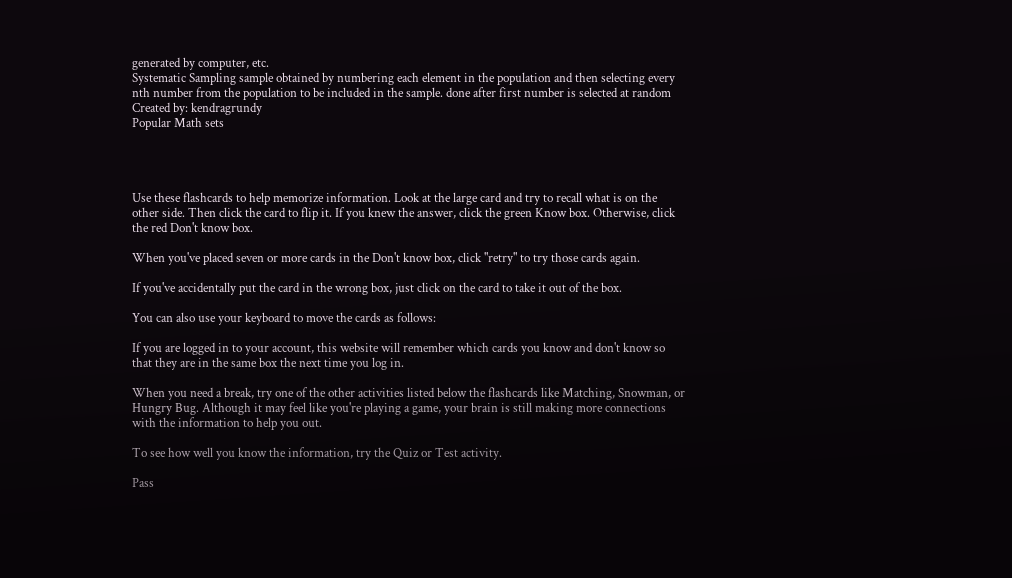generated by computer, etc.
Systematic Sampling sample obtained by numbering each element in the population and then selecting every nth number from the population to be included in the sample. done after first number is selected at random
Created by: kendragrundy
Popular Math sets




Use these flashcards to help memorize information. Look at the large card and try to recall what is on the other side. Then click the card to flip it. If you knew the answer, click the green Know box. Otherwise, click the red Don't know box.

When you've placed seven or more cards in the Don't know box, click "retry" to try those cards again.

If you've accidentally put the card in the wrong box, just click on the card to take it out of the box.

You can also use your keyboard to move the cards as follows:

If you are logged in to your account, this website will remember which cards you know and don't know so that they are in the same box the next time you log in.

When you need a break, try one of the other activities listed below the flashcards like Matching, Snowman, or Hungry Bug. Although it may feel like you're playing a game, your brain is still making more connections with the information to help you out.

To see how well you know the information, try the Quiz or Test activity.

Pass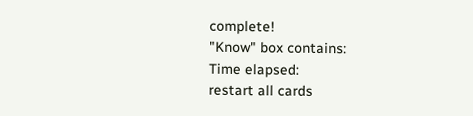complete!
"Know" box contains:
Time elapsed:
restart all cards